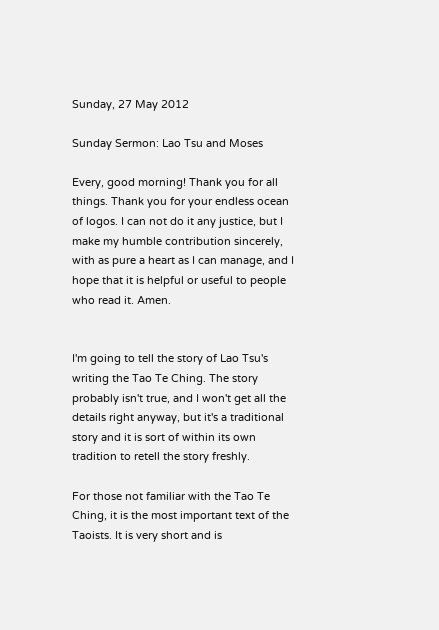Sunday, 27 May 2012

Sunday Sermon: Lao Tsu and Moses

Every, good morning! Thank you for all things. Thank you for your endless ocean of logos. I can not do it any justice, but I make my humble contribution sincerely, with as pure a heart as I can manage, and I hope that it is helpful or useful to people who read it. Amen.


I'm going to tell the story of Lao Tsu's writing the Tao Te Ching. The story probably isn't true, and I won't get all the details right anyway, but it's a traditional story and it is sort of within its own tradition to retell the story freshly.

For those not familiar with the Tao Te Ching, it is the most important text of the Taoists. It is very short and is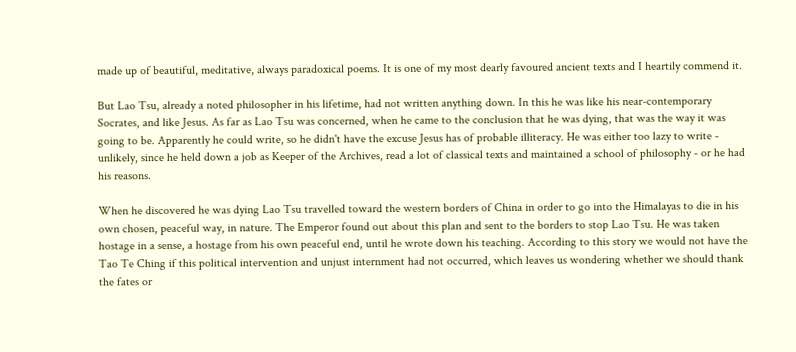made up of beautiful, meditative, always paradoxical poems. It is one of my most dearly favoured ancient texts and I heartily commend it.

But Lao Tsu, already a noted philosopher in his lifetime, had not written anything down. In this he was like his near-contemporary Socrates, and like Jesus. As far as Lao Tsu was concerned, when he came to the conclusion that he was dying, that was the way it was going to be. Apparently he could write, so he didn't have the excuse Jesus has of probable illiteracy. He was either too lazy to write - unlikely, since he held down a job as Keeper of the Archives, read a lot of classical texts and maintained a school of philosophy - or he had his reasons.

When he discovered he was dying Lao Tsu travelled toward the western borders of China in order to go into the Himalayas to die in his own chosen, peaceful way, in nature. The Emperor found out about this plan and sent to the borders to stop Lao Tsu. He was taken hostage in a sense, a hostage from his own peaceful end, until he wrote down his teaching. According to this story we would not have the Tao Te Ching if this political intervention and unjust internment had not occurred, which leaves us wondering whether we should thank the fates or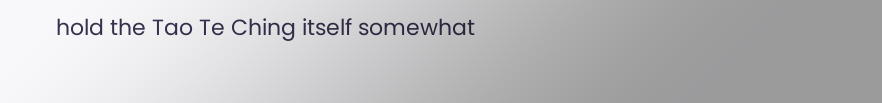hold the Tao Te Ching itself somewhat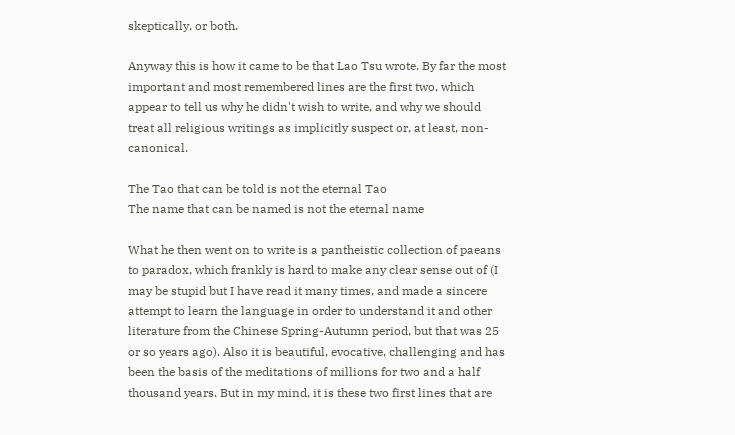skeptically, or both.

Anyway this is how it came to be that Lao Tsu wrote. By far the most important and most remembered lines are the first two, which appear to tell us why he didn't wish to write, and why we should treat all religious writings as implicitly suspect or, at least, non-canonical.

The Tao that can be told is not the eternal Tao
The name that can be named is not the eternal name

What he then went on to write is a pantheistic collection of paeans to paradox, which frankly is hard to make any clear sense out of (I may be stupid but I have read it many times, and made a sincere attempt to learn the language in order to understand it and other literature from the Chinese Spring-Autumn period, but that was 25 or so years ago). Also it is beautiful, evocative, challenging and has been the basis of the meditations of millions for two and a half thousand years. But in my mind, it is these two first lines that are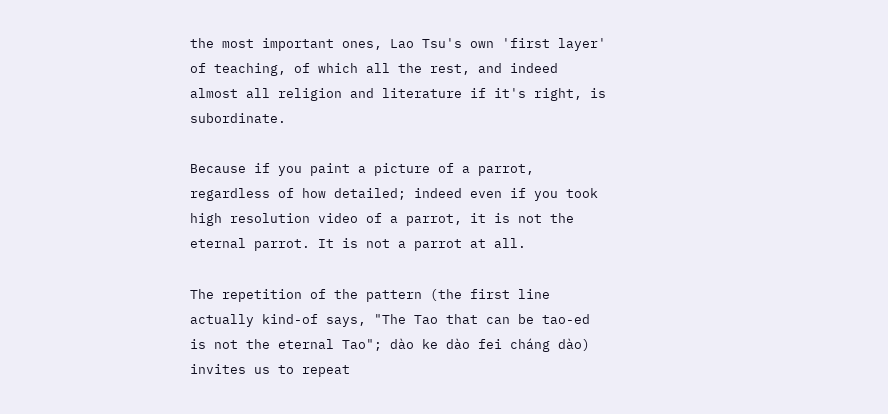the most important ones, Lao Tsu's own 'first layer' of teaching, of which all the rest, and indeed almost all religion and literature if it's right, is subordinate.

Because if you paint a picture of a parrot, regardless of how detailed; indeed even if you took high resolution video of a parrot, it is not the eternal parrot. It is not a parrot at all.

The repetition of the pattern (the first line actually kind-of says, "The Tao that can be tao-ed is not the eternal Tao"; dào ke dào fei cháng dào) invites us to repeat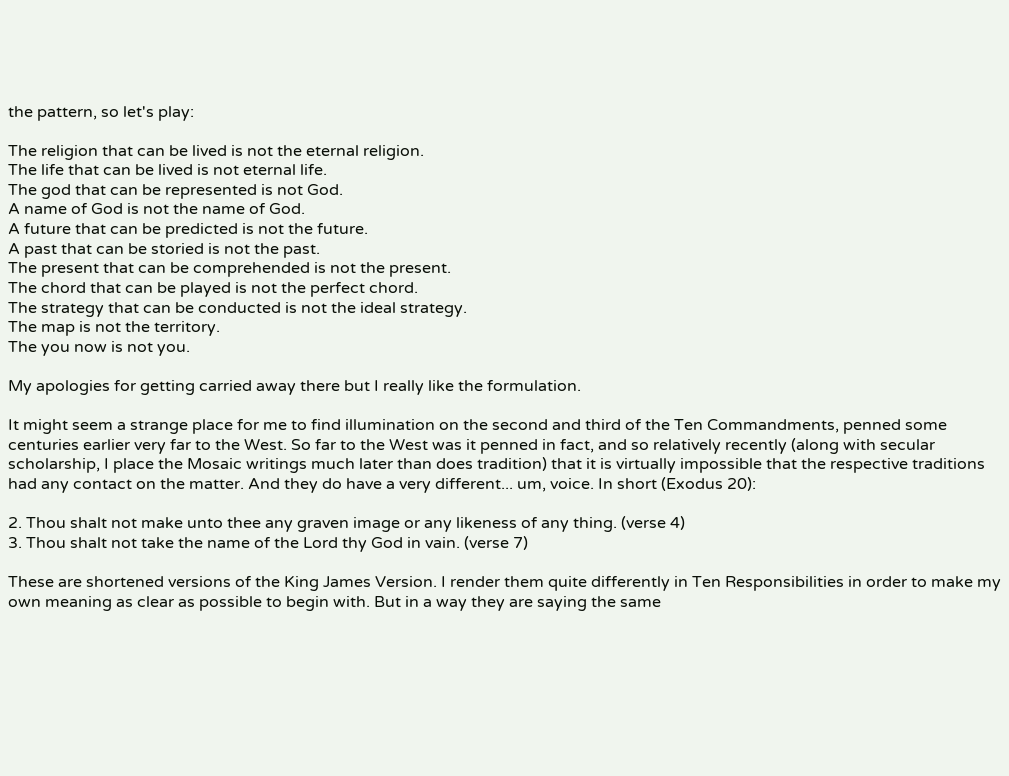the pattern, so let's play:

The religion that can be lived is not the eternal religion.
The life that can be lived is not eternal life.
The god that can be represented is not God.
A name of God is not the name of God.
A future that can be predicted is not the future.
A past that can be storied is not the past.
The present that can be comprehended is not the present.
The chord that can be played is not the perfect chord.
The strategy that can be conducted is not the ideal strategy.
The map is not the territory.
The you now is not you.

My apologies for getting carried away there but I really like the formulation.

It might seem a strange place for me to find illumination on the second and third of the Ten Commandments, penned some centuries earlier very far to the West. So far to the West was it penned in fact, and so relatively recently (along with secular scholarship, I place the Mosaic writings much later than does tradition) that it is virtually impossible that the respective traditions had any contact on the matter. And they do have a very different... um, voice. In short (Exodus 20):

2. Thou shalt not make unto thee any graven image or any likeness of any thing. (verse 4)
3. Thou shalt not take the name of the Lord thy God in vain. (verse 7)

These are shortened versions of the King James Version. I render them quite differently in Ten Responsibilities in order to make my own meaning as clear as possible to begin with. But in a way they are saying the same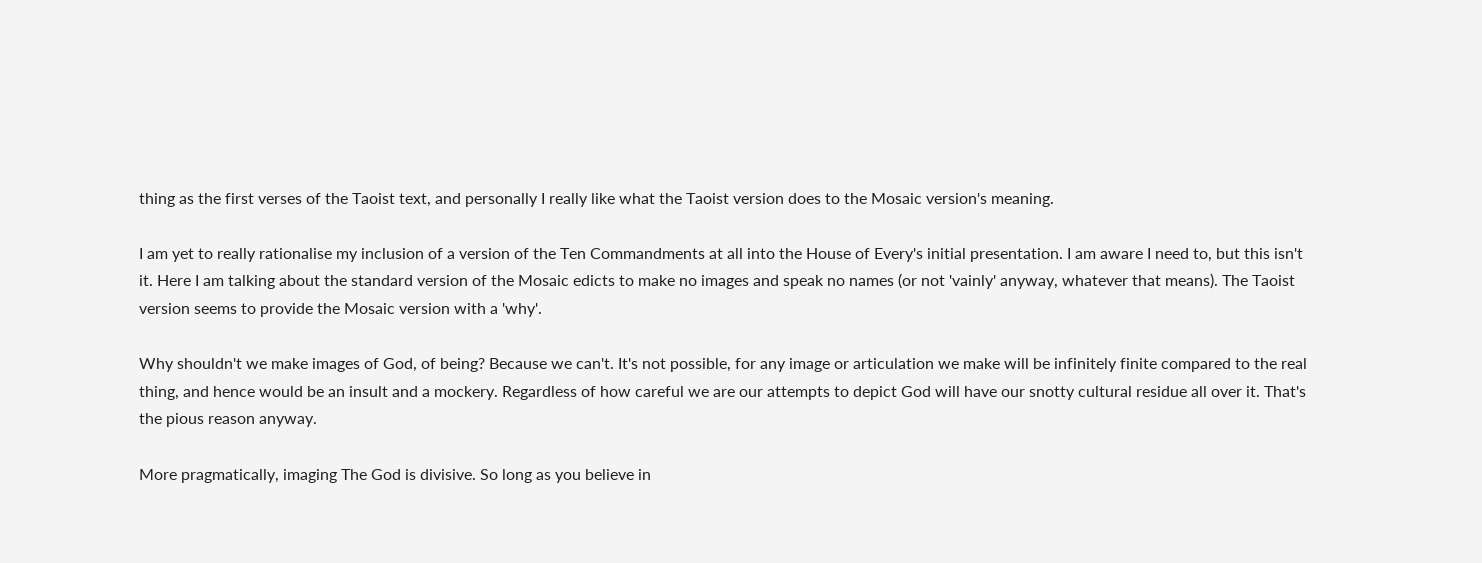thing as the first verses of the Taoist text, and personally I really like what the Taoist version does to the Mosaic version's meaning.

I am yet to really rationalise my inclusion of a version of the Ten Commandments at all into the House of Every's initial presentation. I am aware I need to, but this isn't it. Here I am talking about the standard version of the Mosaic edicts to make no images and speak no names (or not 'vainly' anyway, whatever that means). The Taoist version seems to provide the Mosaic version with a 'why'.

Why shouldn't we make images of God, of being? Because we can't. It's not possible, for any image or articulation we make will be infinitely finite compared to the real thing, and hence would be an insult and a mockery. Regardless of how careful we are our attempts to depict God will have our snotty cultural residue all over it. That's the pious reason anyway.

More pragmatically, imaging The God is divisive. So long as you believe in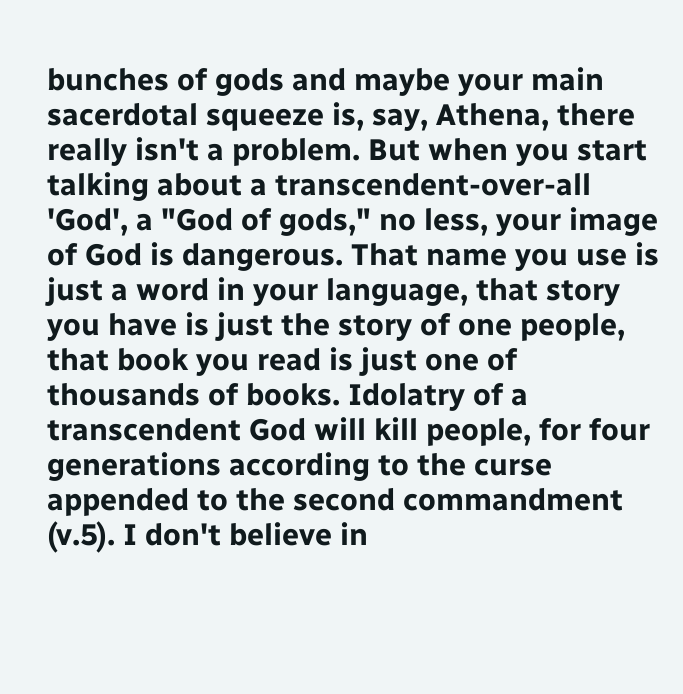bunches of gods and maybe your main sacerdotal squeeze is, say, Athena, there really isn't a problem. But when you start talking about a transcendent-over-all 'God', a "God of gods," no less, your image of God is dangerous. That name you use is just a word in your language, that story you have is just the story of one people, that book you read is just one of thousands of books. Idolatry of a transcendent God will kill people, for four generations according to the curse appended to the second commandment (v.5). I don't believe in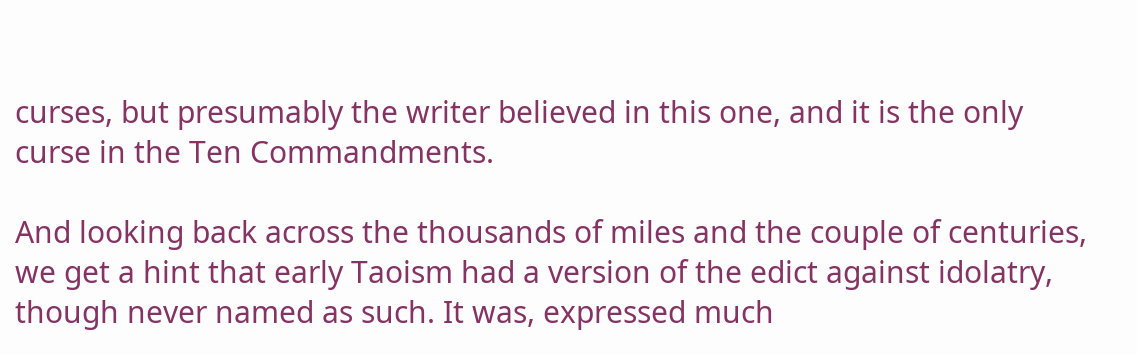curses, but presumably the writer believed in this one, and it is the only curse in the Ten Commandments.

And looking back across the thousands of miles and the couple of centuries, we get a hint that early Taoism had a version of the edict against idolatry, though never named as such. It was, expressed much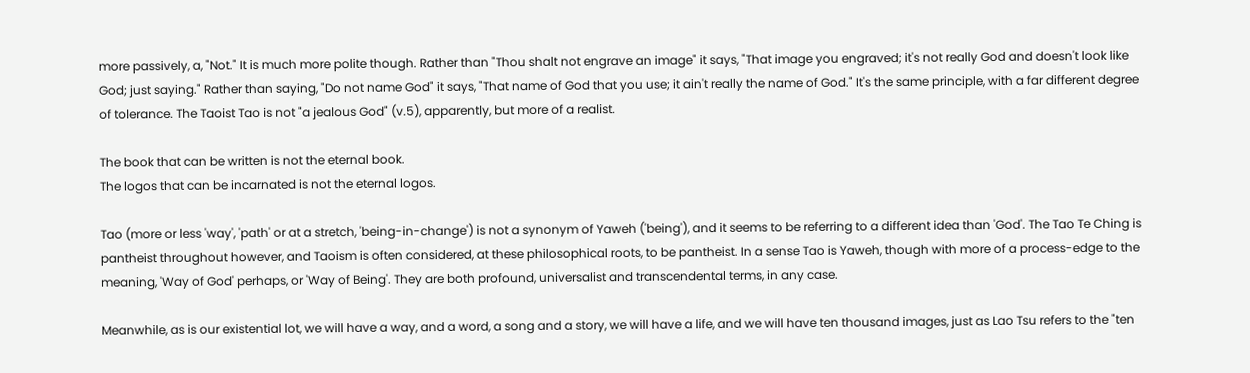more passively, a, "Not." It is much more polite though. Rather than "Thou shalt not engrave an image" it says, "That image you engraved; it's not really God and doesn't look like God; just saying." Rather than saying, "Do not name God" it says, "That name of God that you use; it ain't really the name of God." It's the same principle, with a far different degree of tolerance. The Taoist Tao is not "a jealous God" (v.5), apparently, but more of a realist.

The book that can be written is not the eternal book.
The logos that can be incarnated is not the eternal logos.

Tao (more or less 'way', 'path' or at a stretch, 'being-in-change') is not a synonym of Yaweh ('being'), and it seems to be referring to a different idea than 'God'. The Tao Te Ching is pantheist throughout however, and Taoism is often considered, at these philosophical roots, to be pantheist. In a sense Tao is Yaweh, though with more of a process-edge to the meaning, 'Way of God' perhaps, or 'Way of Being'. They are both profound, universalist and transcendental terms, in any case.

Meanwhile, as is our existential lot, we will have a way, and a word, a song and a story, we will have a life, and we will have ten thousand images, just as Lao Tsu refers to the "ten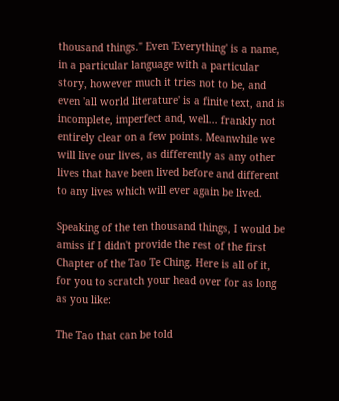thousand things." Even 'Everything' is a name, in a particular language with a particular story, however much it tries not to be, and even 'all world literature' is a finite text, and is incomplete, imperfect and, well... frankly not entirely clear on a few points. Meanwhile we will live our lives, as differently as any other lives that have been lived before and different to any lives which will ever again be lived.

Speaking of the ten thousand things, I would be amiss if I didn't provide the rest of the first Chapter of the Tao Te Ching. Here is all of it, for you to scratch your head over for as long as you like:

The Tao that can be told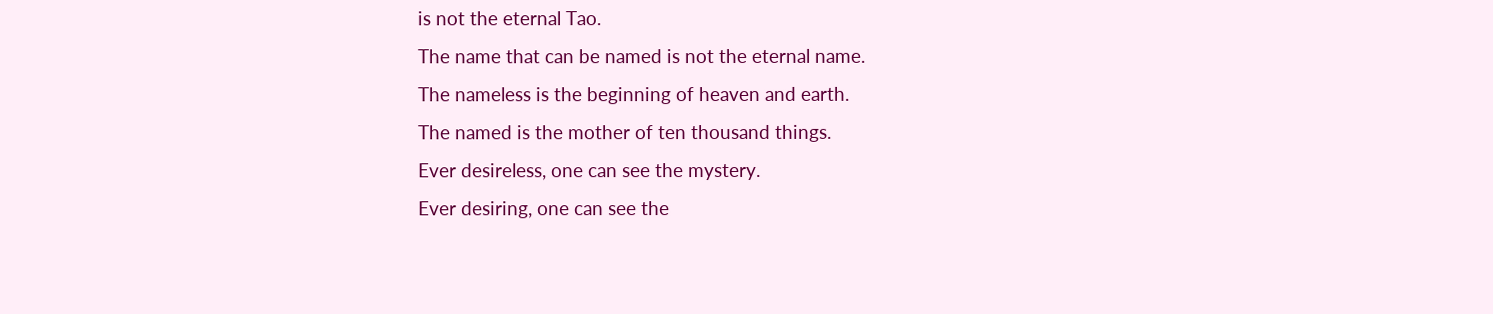is not the eternal Tao.
The name that can be named is not the eternal name.
The nameless is the beginning of heaven and earth.
The named is the mother of ten thousand things.
Ever desireless, one can see the mystery.
Ever desiring, one can see the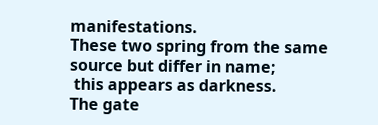manifestations.
These two spring from the same source but differ in name;
 this appears as darkness.
The gate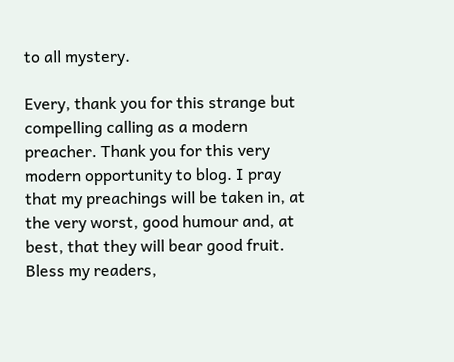to all mystery.

Every, thank you for this strange but compelling calling as a modern preacher. Thank you for this very modern opportunity to blog. I pray that my preachings will be taken in, at the very worst, good humour and, at best, that they will bear good fruit. Bless my readers,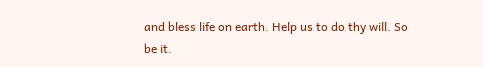and bless life on earth. Help us to do thy will. So be it.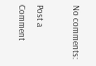No comments:

Post a Comment